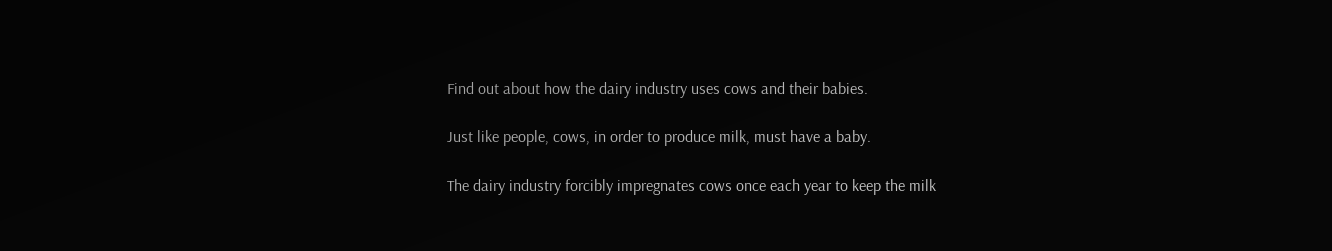Find out about how the dairy industry uses cows and their babies.

Just like people, cows, in order to produce milk, must have a baby.

The dairy industry forcibly impregnates cows once each year to keep the milk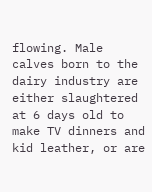flowing. Male calves born to the dairy industry are either slaughtered at 6 days old to make TV dinners and kid leather, or are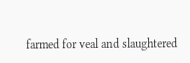farmed for veal and slaughtered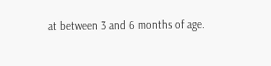at between 3 and 6 months of age.